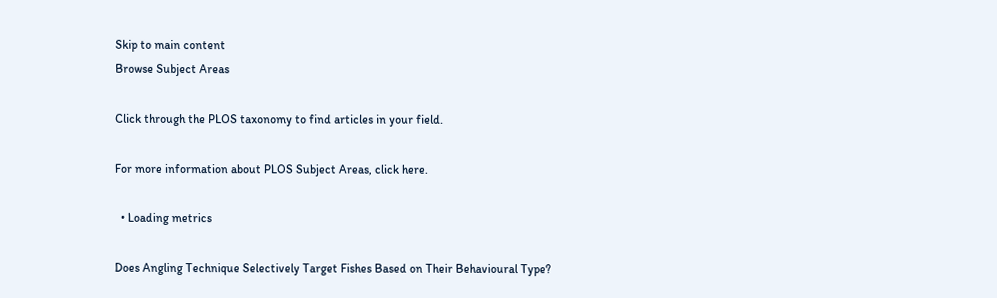Skip to main content
Browse Subject Areas

Click through the PLOS taxonomy to find articles in your field.

For more information about PLOS Subject Areas, click here.

  • Loading metrics

Does Angling Technique Selectively Target Fishes Based on Their Behavioural Type?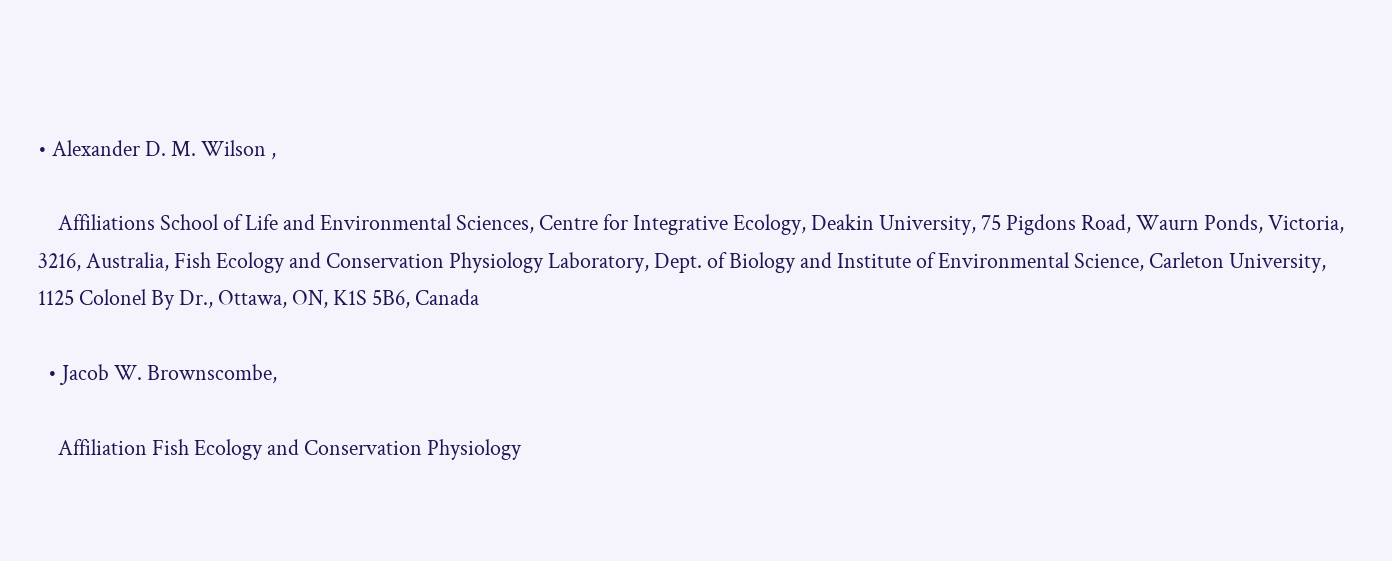• Alexander D. M. Wilson ,

    Affiliations School of Life and Environmental Sciences, Centre for Integrative Ecology, Deakin University, 75 Pigdons Road, Waurn Ponds, Victoria, 3216, Australia, Fish Ecology and Conservation Physiology Laboratory, Dept. of Biology and Institute of Environmental Science, Carleton University, 1125 Colonel By Dr., Ottawa, ON, K1S 5B6, Canada

  • Jacob W. Brownscombe,

    Affiliation Fish Ecology and Conservation Physiology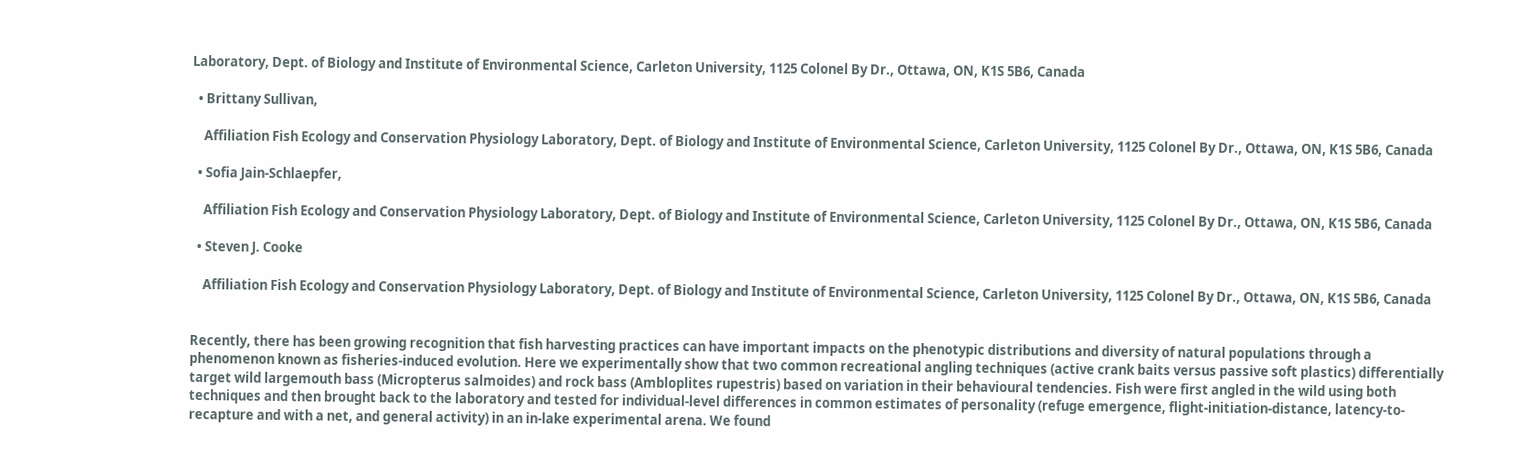Laboratory, Dept. of Biology and Institute of Environmental Science, Carleton University, 1125 Colonel By Dr., Ottawa, ON, K1S 5B6, Canada

  • Brittany Sullivan,

    Affiliation Fish Ecology and Conservation Physiology Laboratory, Dept. of Biology and Institute of Environmental Science, Carleton University, 1125 Colonel By Dr., Ottawa, ON, K1S 5B6, Canada

  • Sofia Jain-Schlaepfer,

    Affiliation Fish Ecology and Conservation Physiology Laboratory, Dept. of Biology and Institute of Environmental Science, Carleton University, 1125 Colonel By Dr., Ottawa, ON, K1S 5B6, Canada

  • Steven J. Cooke

    Affiliation Fish Ecology and Conservation Physiology Laboratory, Dept. of Biology and Institute of Environmental Science, Carleton University, 1125 Colonel By Dr., Ottawa, ON, K1S 5B6, Canada


Recently, there has been growing recognition that fish harvesting practices can have important impacts on the phenotypic distributions and diversity of natural populations through a phenomenon known as fisheries-induced evolution. Here we experimentally show that two common recreational angling techniques (active crank baits versus passive soft plastics) differentially target wild largemouth bass (Micropterus salmoides) and rock bass (Ambloplites rupestris) based on variation in their behavioural tendencies. Fish were first angled in the wild using both techniques and then brought back to the laboratory and tested for individual-level differences in common estimates of personality (refuge emergence, flight-initiation-distance, latency-to-recapture and with a net, and general activity) in an in-lake experimental arena. We found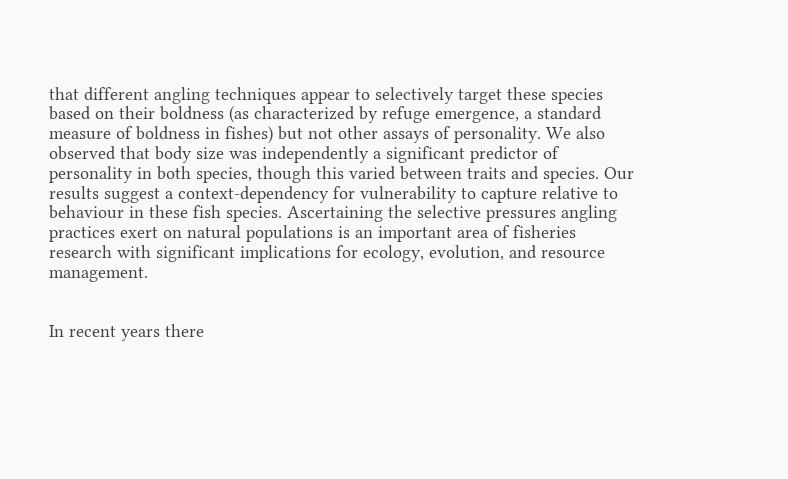that different angling techniques appear to selectively target these species based on their boldness (as characterized by refuge emergence, a standard measure of boldness in fishes) but not other assays of personality. We also observed that body size was independently a significant predictor of personality in both species, though this varied between traits and species. Our results suggest a context-dependency for vulnerability to capture relative to behaviour in these fish species. Ascertaining the selective pressures angling practices exert on natural populations is an important area of fisheries research with significant implications for ecology, evolution, and resource management.


In recent years there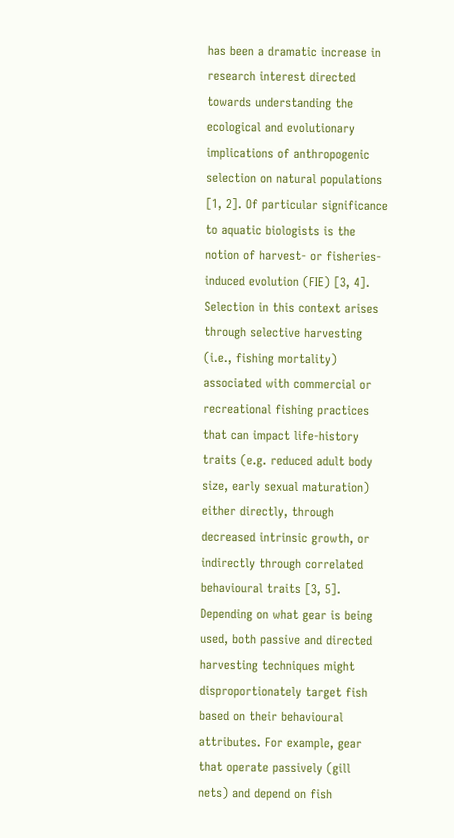has been a dramatic increase in research interest directed towards understanding the ecological and evolutionary implications of anthropogenic selection on natural populations [1, 2]. Of particular significance to aquatic biologists is the notion of harvest- or fisheries-induced evolution (FIE) [3, 4]. Selection in this context arises through selective harvesting (i.e., fishing mortality) associated with commercial or recreational fishing practices that can impact life-history traits (e.g. reduced adult body size, early sexual maturation) either directly, through decreased intrinsic growth, or indirectly through correlated behavioural traits [3, 5]. Depending on what gear is being used, both passive and directed harvesting techniques might disproportionately target fish based on their behavioural attributes. For example, gear that operate passively (gill nets) and depend on fish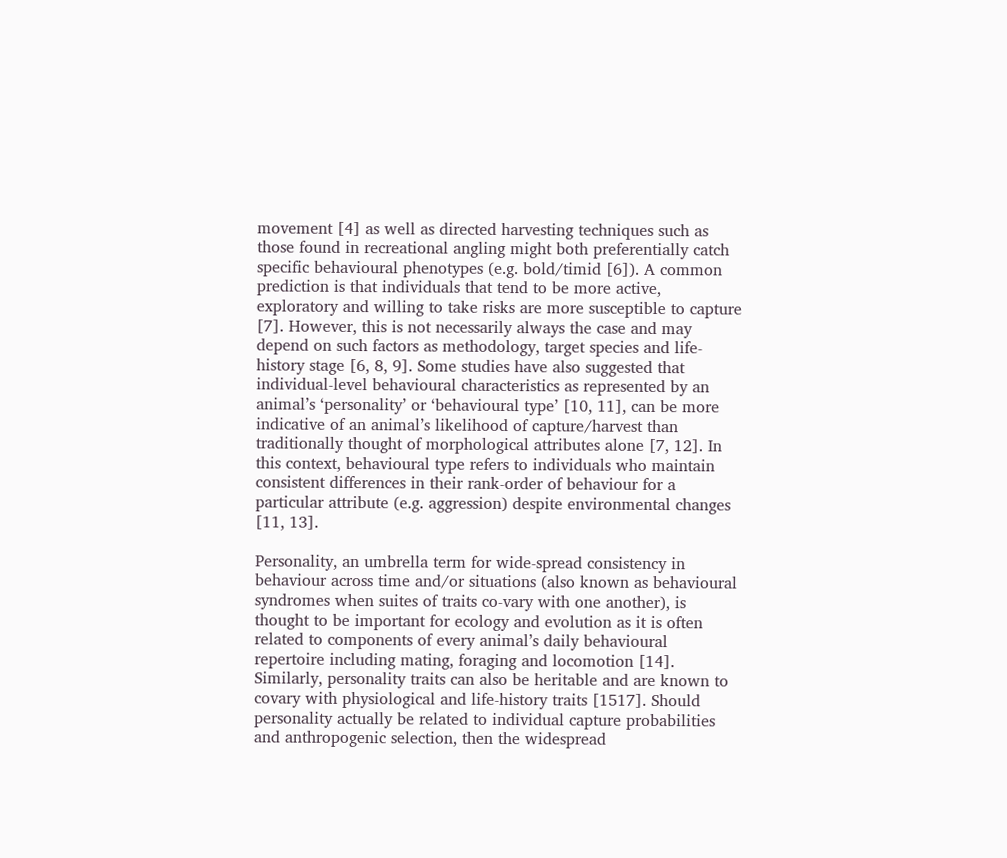movement [4] as well as directed harvesting techniques such as those found in recreational angling might both preferentially catch specific behavioural phenotypes (e.g. bold/timid [6]). A common prediction is that individuals that tend to be more active, exploratory and willing to take risks are more susceptible to capture [7]. However, this is not necessarily always the case and may depend on such factors as methodology, target species and life-history stage [6, 8, 9]. Some studies have also suggested that individual-level behavioural characteristics as represented by an animal’s ‘personality’ or ‘behavioural type’ [10, 11], can be more indicative of an animal’s likelihood of capture/harvest than traditionally thought of morphological attributes alone [7, 12]. In this context, behavioural type refers to individuals who maintain consistent differences in their rank-order of behaviour for a particular attribute (e.g. aggression) despite environmental changes [11, 13].

Personality, an umbrella term for wide-spread consistency in behaviour across time and/or situations (also known as behavioural syndromes when suites of traits co-vary with one another), is thought to be important for ecology and evolution as it is often related to components of every animal’s daily behavioural repertoire including mating, foraging and locomotion [14]. Similarly, personality traits can also be heritable and are known to covary with physiological and life-history traits [1517]. Should personality actually be related to individual capture probabilities and anthropogenic selection, then the widespread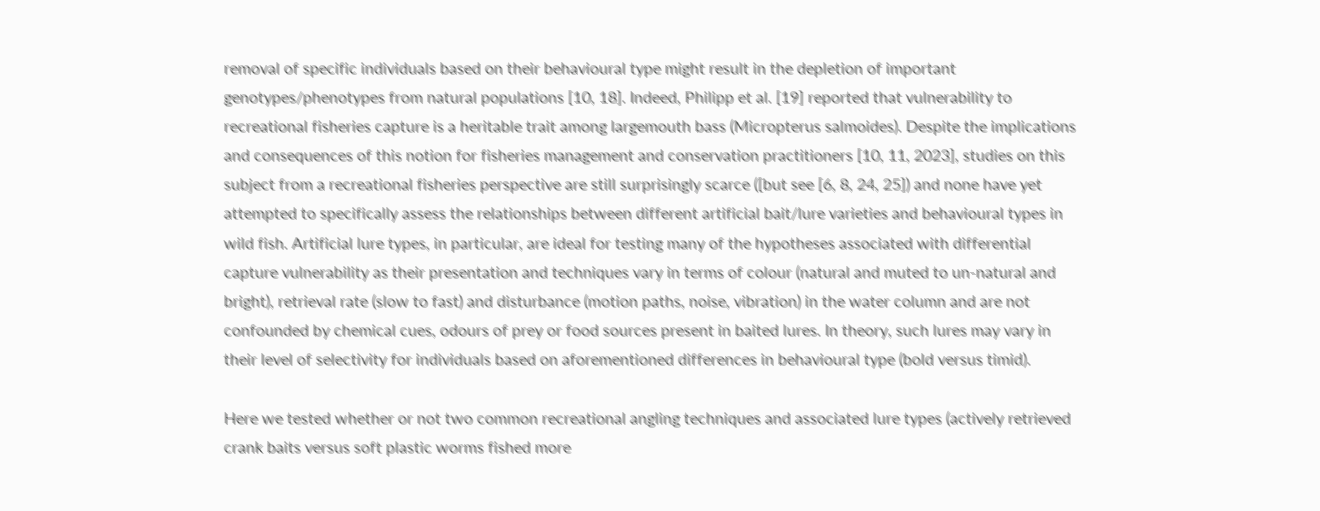removal of specific individuals based on their behavioural type might result in the depletion of important genotypes/phenotypes from natural populations [10, 18]. Indeed, Philipp et al. [19] reported that vulnerability to recreational fisheries capture is a heritable trait among largemouth bass (Micropterus salmoides). Despite the implications and consequences of this notion for fisheries management and conservation practitioners [10, 11, 2023], studies on this subject from a recreational fisheries perspective are still surprisingly scarce ([but see [6, 8, 24, 25]) and none have yet attempted to specifically assess the relationships between different artificial bait/lure varieties and behavioural types in wild fish. Artificial lure types, in particular, are ideal for testing many of the hypotheses associated with differential capture vulnerability as their presentation and techniques vary in terms of colour (natural and muted to un-natural and bright), retrieval rate (slow to fast) and disturbance (motion paths, noise, vibration) in the water column and are not confounded by chemical cues, odours of prey or food sources present in baited lures. In theory, such lures may vary in their level of selectivity for individuals based on aforementioned differences in behavioural type (bold versus timid).

Here we tested whether or not two common recreational angling techniques and associated lure types (actively retrieved crank baits versus soft plastic worms fished more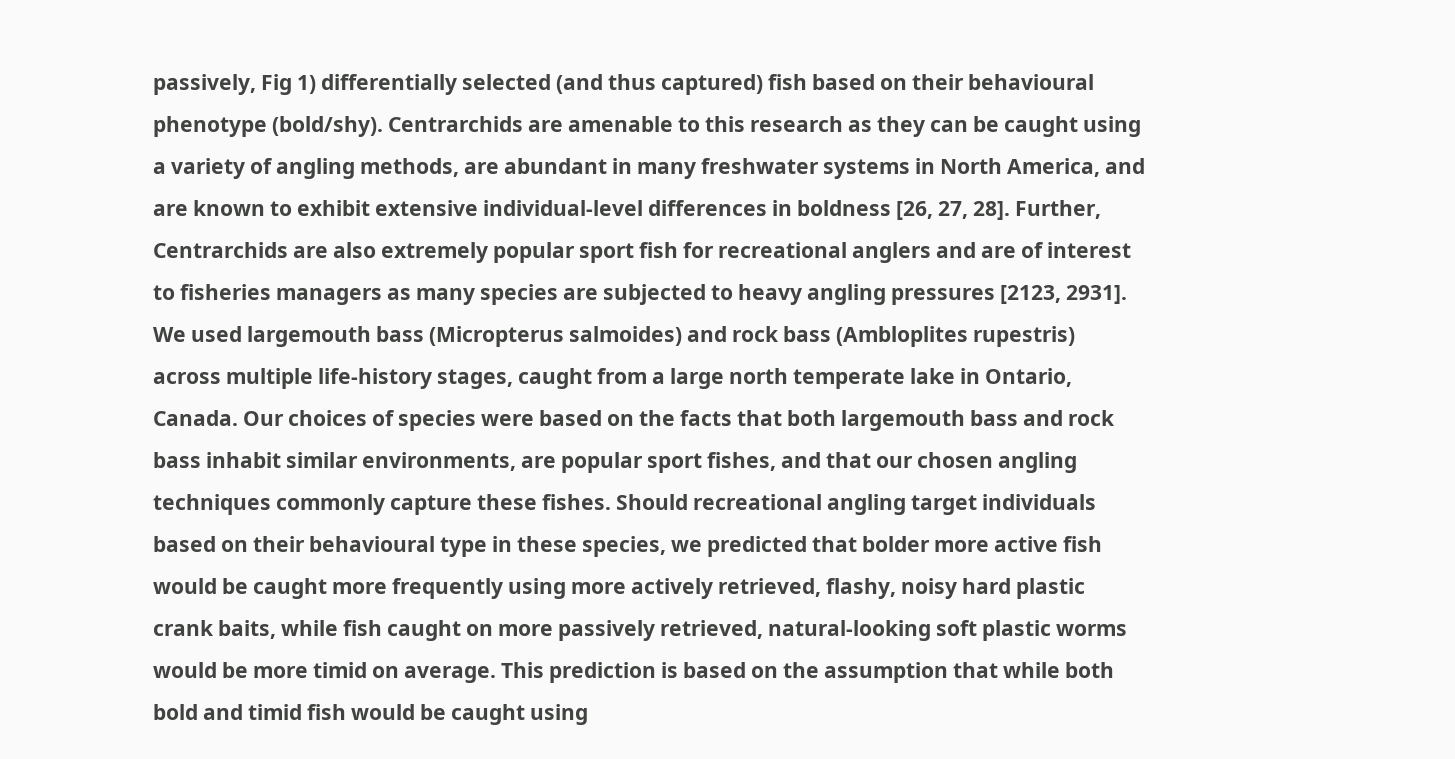passively, Fig 1) differentially selected (and thus captured) fish based on their behavioural phenotype (bold/shy). Centrarchids are amenable to this research as they can be caught using a variety of angling methods, are abundant in many freshwater systems in North America, and are known to exhibit extensive individual-level differences in boldness [26, 27, 28]. Further, Centrarchids are also extremely popular sport fish for recreational anglers and are of interest to fisheries managers as many species are subjected to heavy angling pressures [2123, 2931]. We used largemouth bass (Micropterus salmoides) and rock bass (Ambloplites rupestris) across multiple life-history stages, caught from a large north temperate lake in Ontario, Canada. Our choices of species were based on the facts that both largemouth bass and rock bass inhabit similar environments, are popular sport fishes, and that our chosen angling techniques commonly capture these fishes. Should recreational angling target individuals based on their behavioural type in these species, we predicted that bolder more active fish would be caught more frequently using more actively retrieved, flashy, noisy hard plastic crank baits, while fish caught on more passively retrieved, natural-looking soft plastic worms would be more timid on average. This prediction is based on the assumption that while both bold and timid fish would be caught using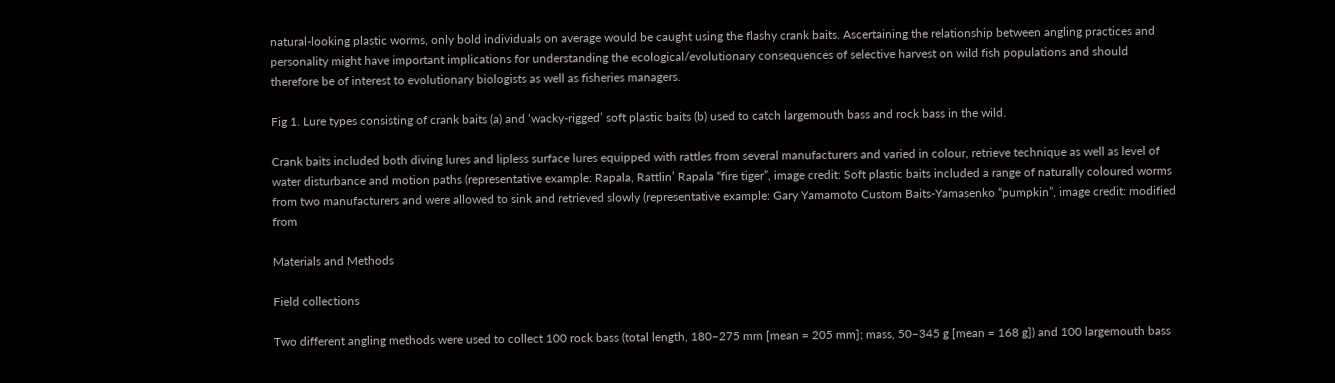natural-looking plastic worms, only bold individuals on average would be caught using the flashy crank baits. Ascertaining the relationship between angling practices and personality might have important implications for understanding the ecological/evolutionary consequences of selective harvest on wild fish populations and should therefore be of interest to evolutionary biologists as well as fisheries managers.

Fig 1. Lure types consisting of crank baits (a) and ‘wacky-rigged’ soft plastic baits (b) used to catch largemouth bass and rock bass in the wild.

Crank baits included both diving lures and lipless surface lures equipped with rattles from several manufacturers and varied in colour, retrieve technique as well as level of water disturbance and motion paths (representative example: Rapala, Rattlin’ Rapala “fire tiger”, image credit: Soft plastic baits included a range of naturally coloured worms from two manufacturers and were allowed to sink and retrieved slowly (representative example: Gary Yamamoto Custom Baits-Yamasenko “pumpkin”, image credit: modified from

Materials and Methods

Field collections

Two different angling methods were used to collect 100 rock bass (total length, 180–275 mm [mean = 205 mm]; mass, 50–345 g [mean = 168 g]) and 100 largemouth bass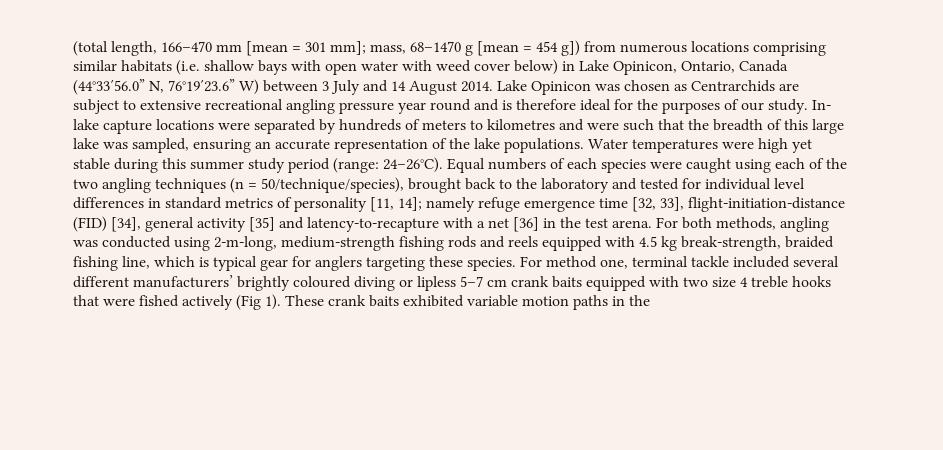(total length, 166–470 mm [mean = 301 mm]; mass, 68–1470 g [mean = 454 g]) from numerous locations comprising similar habitats (i.e. shallow bays with open water with weed cover below) in Lake Opinicon, Ontario, Canada (44°33′56.0” N, 76°19′23.6” W) between 3 July and 14 August 2014. Lake Opinicon was chosen as Centrarchids are subject to extensive recreational angling pressure year round and is therefore ideal for the purposes of our study. In-lake capture locations were separated by hundreds of meters to kilometres and were such that the breadth of this large lake was sampled, ensuring an accurate representation of the lake populations. Water temperatures were high yet stable during this summer study period (range: 24–26°C). Equal numbers of each species were caught using each of the two angling techniques (n = 50/technique/species), brought back to the laboratory and tested for individual level differences in standard metrics of personality [11, 14]; namely refuge emergence time [32, 33], flight-initiation-distance (FID) [34], general activity [35] and latency-to-recapture with a net [36] in the test arena. For both methods, angling was conducted using 2-m-long, medium-strength fishing rods and reels equipped with 4.5 kg break-strength, braided fishing line, which is typical gear for anglers targeting these species. For method one, terminal tackle included several different manufacturers’ brightly coloured diving or lipless 5–7 cm crank baits equipped with two size 4 treble hooks that were fished actively (Fig 1). These crank baits exhibited variable motion paths in the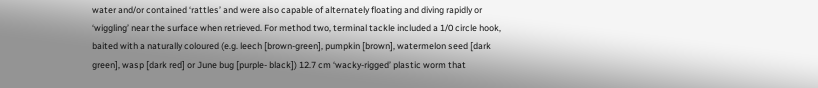water and/or contained ‘rattles’ and were also capable of alternately floating and diving rapidly or ‘wiggling’ near the surface when retrieved. For method two, terminal tackle included a 1/0 circle hook, baited with a naturally coloured (e.g. leech [brown-green], pumpkin [brown], watermelon seed [dark green], wasp [dark red] or June bug [purple- black]) 12.7 cm ‘wacky-rigged’ plastic worm that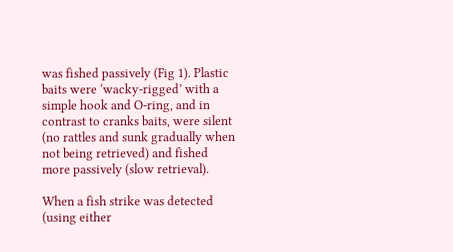was fished passively (Fig 1). Plastic baits were ‘wacky-rigged’ with a simple hook and O-ring, and in contrast to cranks baits, were silent (no rattles and sunk gradually when not being retrieved) and fished more passively (slow retrieval).

When a fish strike was detected (using either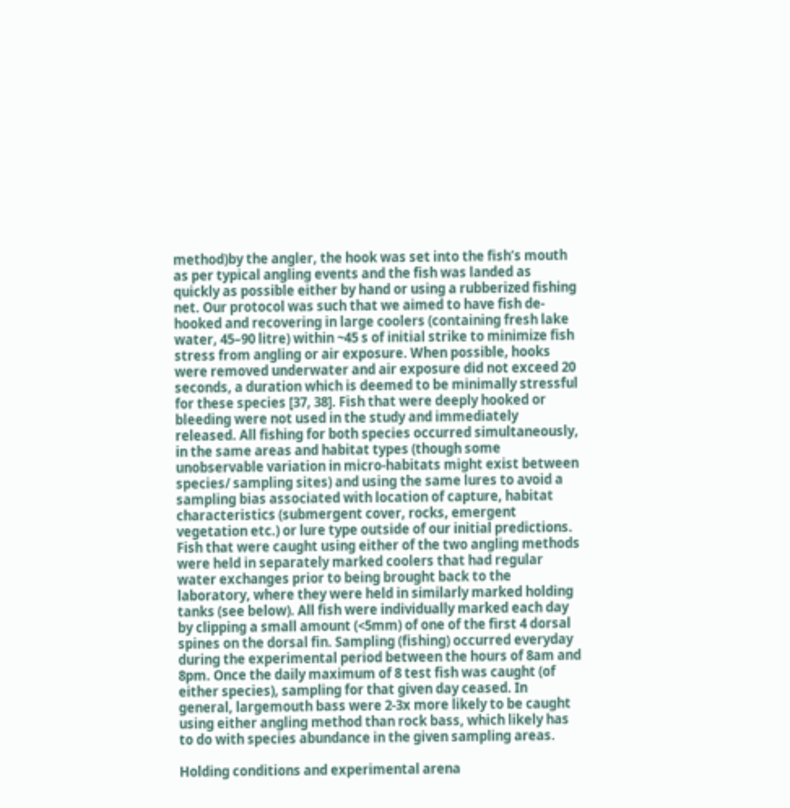method)by the angler, the hook was set into the fish’s mouth as per typical angling events and the fish was landed as quickly as possible either by hand or using a rubberized fishing net. Our protocol was such that we aimed to have fish de-hooked and recovering in large coolers (containing fresh lake water, 45–90 litre) within ~45 s of initial strike to minimize fish stress from angling or air exposure. When possible, hooks were removed underwater and air exposure did not exceed 20 seconds, a duration which is deemed to be minimally stressful for these species [37, 38]. Fish that were deeply hooked or bleeding were not used in the study and immediately released. All fishing for both species occurred simultaneously, in the same areas and habitat types (though some unobservable variation in micro-habitats might exist between species/ sampling sites) and using the same lures to avoid a sampling bias associated with location of capture, habitat characteristics (submergent cover, rocks, emergent vegetation etc.) or lure type outside of our initial predictions. Fish that were caught using either of the two angling methods were held in separately marked coolers that had regular water exchanges prior to being brought back to the laboratory, where they were held in similarly marked holding tanks (see below). All fish were individually marked each day by clipping a small amount (<5mm) of one of the first 4 dorsal spines on the dorsal fin. Sampling (fishing) occurred everyday during the experimental period between the hours of 8am and 8pm. Once the daily maximum of 8 test fish was caught (of either species), sampling for that given day ceased. In general, largemouth bass were 2-3x more likely to be caught using either angling method than rock bass, which likely has to do with species abundance in the given sampling areas.

Holding conditions and experimental arena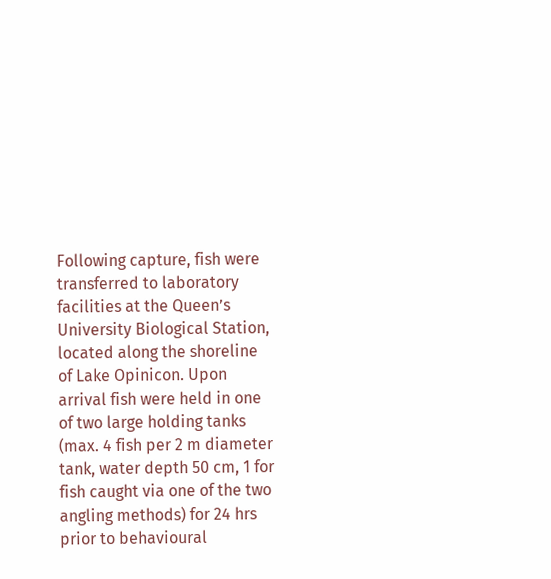Following capture, fish were transferred to laboratory facilities at the Queen’s University Biological Station, located along the shoreline of Lake Opinicon. Upon arrival fish were held in one of two large holding tanks (max. 4 fish per 2 m diameter tank, water depth 50 cm, 1 for fish caught via one of the two angling methods) for 24 hrs prior to behavioural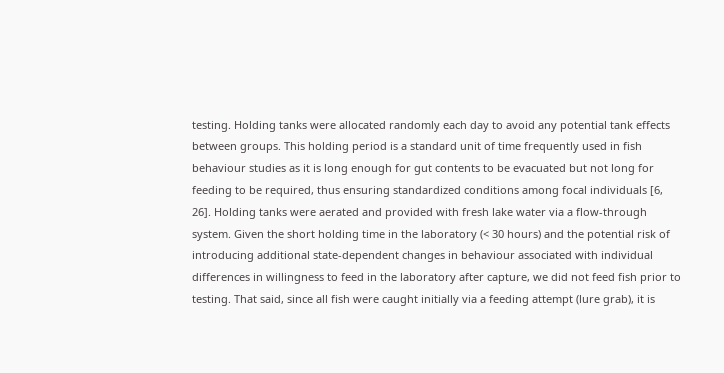testing. Holding tanks were allocated randomly each day to avoid any potential tank effects between groups. This holding period is a standard unit of time frequently used in fish behaviour studies as it is long enough for gut contents to be evacuated but not long for feeding to be required, thus ensuring standardized conditions among focal individuals [6, 26]. Holding tanks were aerated and provided with fresh lake water via a flow-through system. Given the short holding time in the laboratory (< 30 hours) and the potential risk of introducing additional state-dependent changes in behaviour associated with individual differences in willingness to feed in the laboratory after capture, we did not feed fish prior to testing. That said, since all fish were caught initially via a feeding attempt (lure grab), it is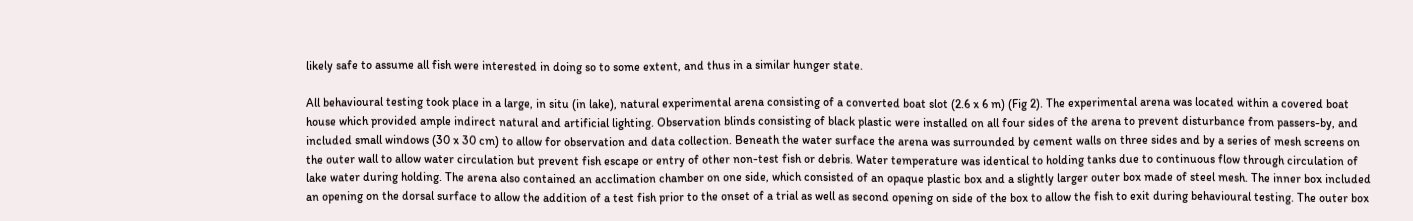likely safe to assume all fish were interested in doing so to some extent, and thus in a similar hunger state.

All behavioural testing took place in a large, in situ (in lake), natural experimental arena consisting of a converted boat slot (2.6 x 6 m) (Fig 2). The experimental arena was located within a covered boat house which provided ample indirect natural and artificial lighting. Observation blinds consisting of black plastic were installed on all four sides of the arena to prevent disturbance from passers-by, and included small windows (30 x 30 cm) to allow for observation and data collection. Beneath the water surface the arena was surrounded by cement walls on three sides and by a series of mesh screens on the outer wall to allow water circulation but prevent fish escape or entry of other non-test fish or debris. Water temperature was identical to holding tanks due to continuous flow through circulation of lake water during holding. The arena also contained an acclimation chamber on one side, which consisted of an opaque plastic box and a slightly larger outer box made of steel mesh. The inner box included an opening on the dorsal surface to allow the addition of a test fish prior to the onset of a trial as well as second opening on side of the box to allow the fish to exit during behavioural testing. The outer box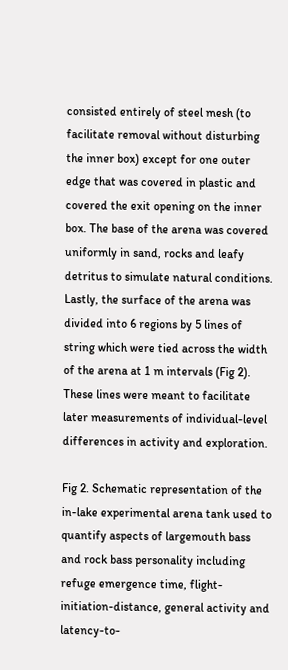consisted entirely of steel mesh (to facilitate removal without disturbing the inner box) except for one outer edge that was covered in plastic and covered the exit opening on the inner box. The base of the arena was covered uniformly in sand, rocks and leafy detritus to simulate natural conditions. Lastly, the surface of the arena was divided into 6 regions by 5 lines of string which were tied across the width of the arena at 1 m intervals (Fig 2). These lines were meant to facilitate later measurements of individual-level differences in activity and exploration.

Fig 2. Schematic representation of the in-lake experimental arena tank used to quantify aspects of largemouth bass and rock bass personality including refuge emergence time, flight-initiation-distance, general activity and latency-to-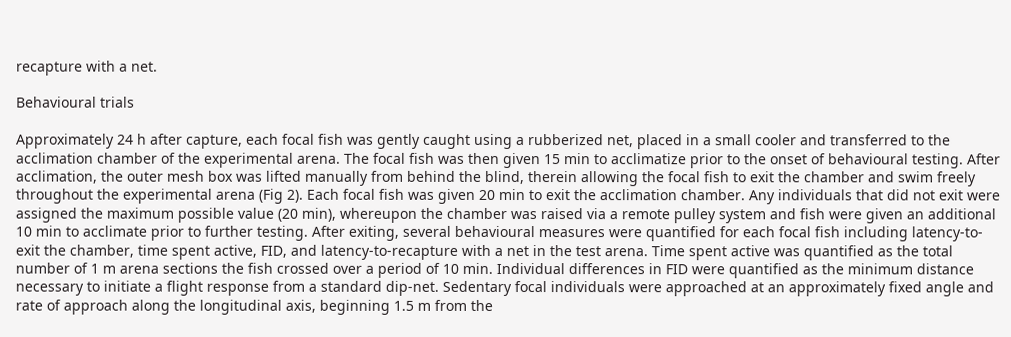recapture with a net.

Behavioural trials

Approximately 24 h after capture, each focal fish was gently caught using a rubberized net, placed in a small cooler and transferred to the acclimation chamber of the experimental arena. The focal fish was then given 15 min to acclimatize prior to the onset of behavioural testing. After acclimation, the outer mesh box was lifted manually from behind the blind, therein allowing the focal fish to exit the chamber and swim freely throughout the experimental arena (Fig 2). Each focal fish was given 20 min to exit the acclimation chamber. Any individuals that did not exit were assigned the maximum possible value (20 min), whereupon the chamber was raised via a remote pulley system and fish were given an additional 10 min to acclimate prior to further testing. After exiting, several behavioural measures were quantified for each focal fish including latency-to-exit the chamber, time spent active, FID, and latency-to-recapture with a net in the test arena. Time spent active was quantified as the total number of 1 m arena sections the fish crossed over a period of 10 min. Individual differences in FID were quantified as the minimum distance necessary to initiate a flight response from a standard dip-net. Sedentary focal individuals were approached at an approximately fixed angle and rate of approach along the longitudinal axis, beginning 1.5 m from the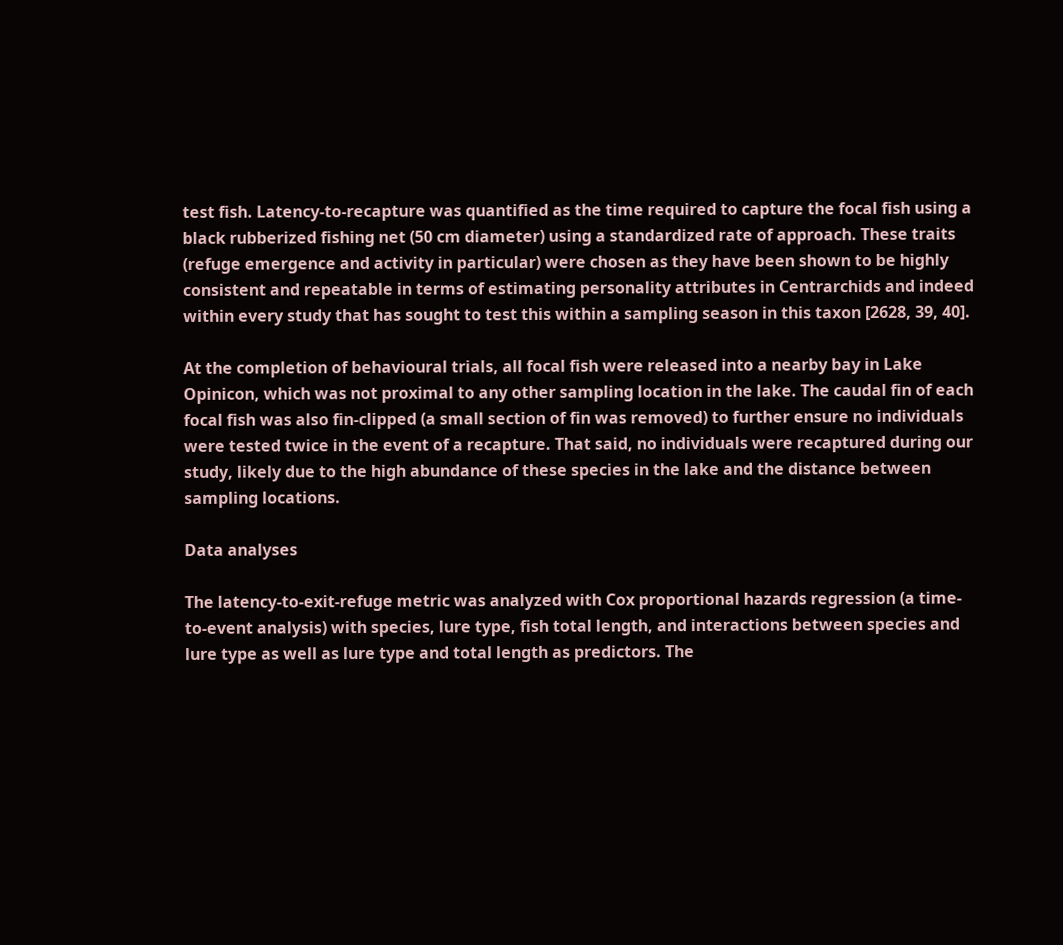test fish. Latency-to-recapture was quantified as the time required to capture the focal fish using a black rubberized fishing net (50 cm diameter) using a standardized rate of approach. These traits (refuge emergence and activity in particular) were chosen as they have been shown to be highly consistent and repeatable in terms of estimating personality attributes in Centrarchids and indeed within every study that has sought to test this within a sampling season in this taxon [2628, 39, 40].

At the completion of behavioural trials, all focal fish were released into a nearby bay in Lake Opinicon, which was not proximal to any other sampling location in the lake. The caudal fin of each focal fish was also fin-clipped (a small section of fin was removed) to further ensure no individuals were tested twice in the event of a recapture. That said, no individuals were recaptured during our study, likely due to the high abundance of these species in the lake and the distance between sampling locations.

Data analyses

The latency-to-exit-refuge metric was analyzed with Cox proportional hazards regression (a time- to-event analysis) with species, lure type, fish total length, and interactions between species and lure type as well as lure type and total length as predictors. The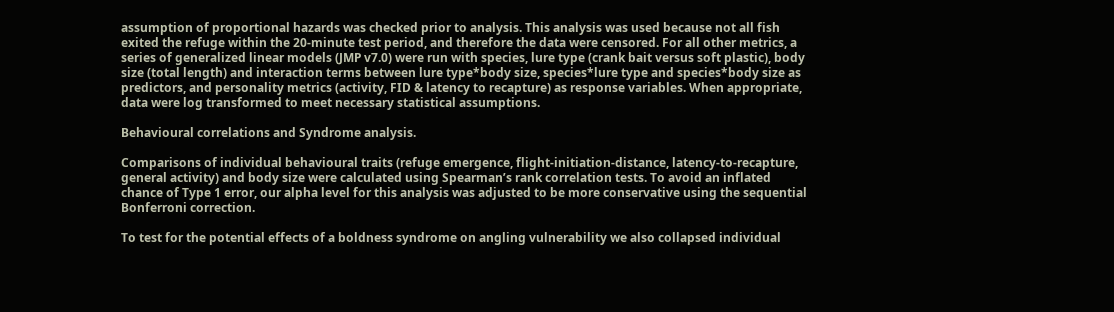assumption of proportional hazards was checked prior to analysis. This analysis was used because not all fish exited the refuge within the 20-minute test period, and therefore the data were censored. For all other metrics, a series of generalized linear models (JMP v7.0) were run with species, lure type (crank bait versus soft plastic), body size (total length) and interaction terms between lure type*body size, species*lure type and species*body size as predictors, and personality metrics (activity, FID & latency to recapture) as response variables. When appropriate, data were log transformed to meet necessary statistical assumptions.

Behavioural correlations and Syndrome analysis.

Comparisons of individual behavioural traits (refuge emergence, flight-initiation-distance, latency-to-recapture, general activity) and body size were calculated using Spearman’s rank correlation tests. To avoid an inflated chance of Type 1 error, our alpha level for this analysis was adjusted to be more conservative using the sequential Bonferroni correction.

To test for the potential effects of a boldness syndrome on angling vulnerability we also collapsed individual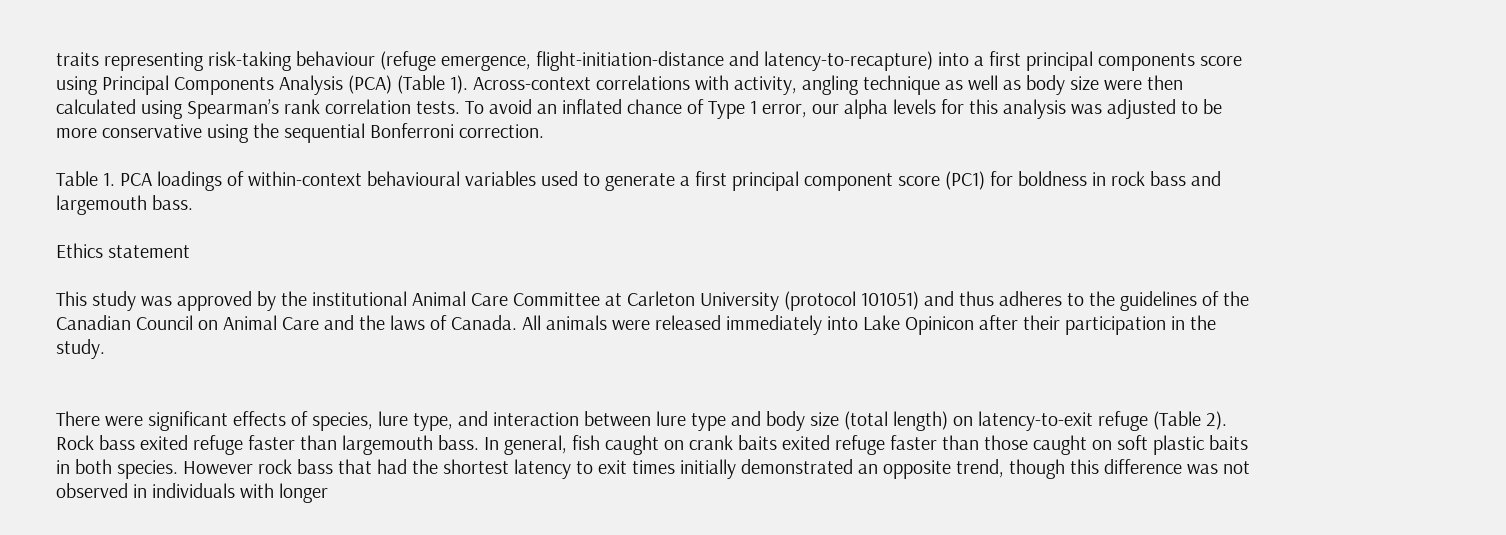traits representing risk-taking behaviour (refuge emergence, flight-initiation-distance and latency-to-recapture) into a first principal components score using Principal Components Analysis (PCA) (Table 1). Across-context correlations with activity, angling technique as well as body size were then calculated using Spearman’s rank correlation tests. To avoid an inflated chance of Type 1 error, our alpha levels for this analysis was adjusted to be more conservative using the sequential Bonferroni correction.

Table 1. PCA loadings of within-context behavioural variables used to generate a first principal component score (PC1) for boldness in rock bass and largemouth bass.

Ethics statement

This study was approved by the institutional Animal Care Committee at Carleton University (protocol 101051) and thus adheres to the guidelines of the Canadian Council on Animal Care and the laws of Canada. All animals were released immediately into Lake Opinicon after their participation in the study.


There were significant effects of species, lure type, and interaction between lure type and body size (total length) on latency-to-exit refuge (Table 2). Rock bass exited refuge faster than largemouth bass. In general, fish caught on crank baits exited refuge faster than those caught on soft plastic baits in both species. However rock bass that had the shortest latency to exit times initially demonstrated an opposite trend, though this difference was not observed in individuals with longer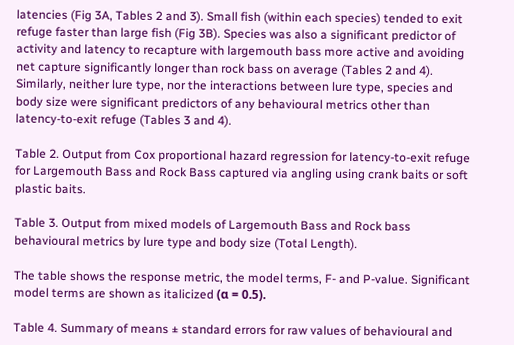latencies (Fig 3A, Tables 2 and 3). Small fish (within each species) tended to exit refuge faster than large fish (Fig 3B). Species was also a significant predictor of activity and latency to recapture with largemouth bass more active and avoiding net capture significantly longer than rock bass on average (Tables 2 and 4). Similarly, neither lure type, nor the interactions between lure type, species and body size were significant predictors of any behavioural metrics other than latency-to-exit refuge (Tables 3 and 4).

Table 2. Output from Cox proportional hazard regression for latency-to-exit refuge for Largemouth Bass and Rock Bass captured via angling using crank baits or soft plastic baits.

Table 3. Output from mixed models of Largemouth Bass and Rock bass behavioural metrics by lure type and body size (Total Length).

The table shows the response metric, the model terms, F- and P-value. Significant model terms are shown as italicized (α = 0.5).

Table 4. Summary of means ± standard errors for raw values of behavioural and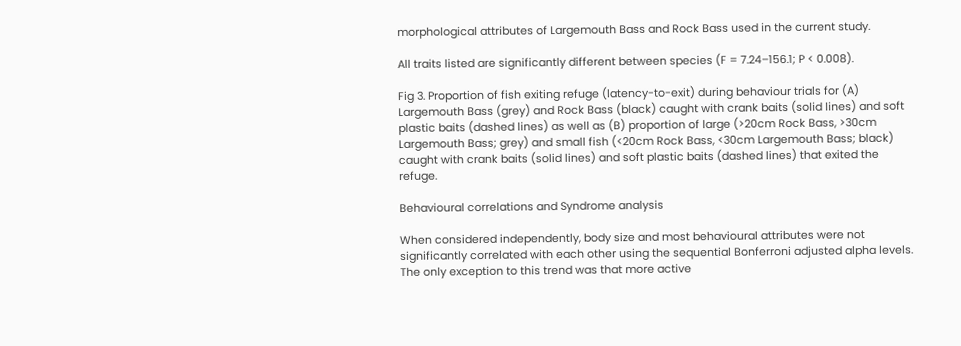morphological attributes of Largemouth Bass and Rock Bass used in the current study.

All traits listed are significantly different between species (F = 7.24–156.1; P < 0.008).

Fig 3. Proportion of fish exiting refuge (latency-to-exit) during behaviour trials for (A) Largemouth Bass (grey) and Rock Bass (black) caught with crank baits (solid lines) and soft plastic baits (dashed lines) as well as (B) proportion of large (>20cm Rock Bass, >30cm Largemouth Bass; grey) and small fish (<20cm Rock Bass, <30cm Largemouth Bass; black) caught with crank baits (solid lines) and soft plastic baits (dashed lines) that exited the refuge.

Behavioural correlations and Syndrome analysis

When considered independently, body size and most behavioural attributes were not significantly correlated with each other using the sequential Bonferroni adjusted alpha levels. The only exception to this trend was that more active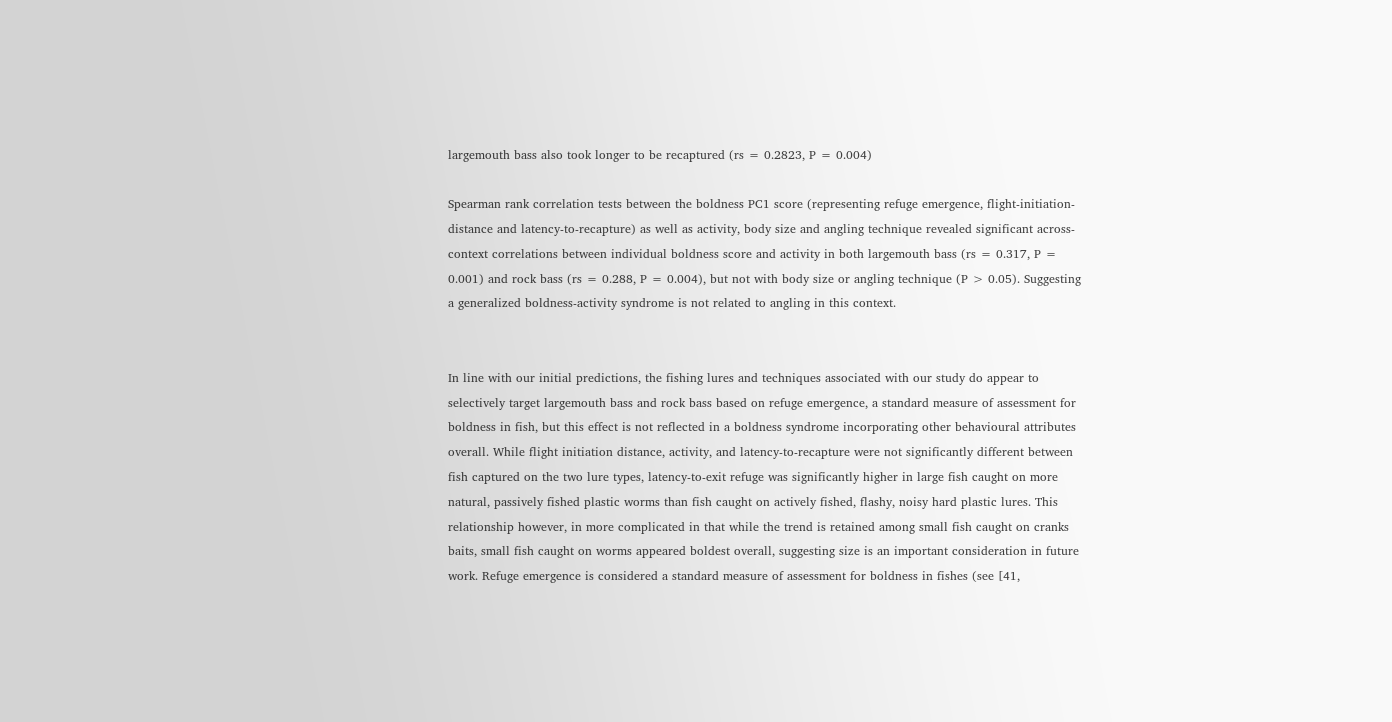largemouth bass also took longer to be recaptured (rs = 0.2823, P = 0.004)

Spearman rank correlation tests between the boldness PC1 score (representing refuge emergence, flight-initiation-distance and latency-to-recapture) as well as activity, body size and angling technique revealed significant across-context correlations between individual boldness score and activity in both largemouth bass (rs = 0.317, P = 0.001) and rock bass (rs = 0.288, P = 0.004), but not with body size or angling technique (P > 0.05). Suggesting a generalized boldness-activity syndrome is not related to angling in this context.


In line with our initial predictions, the fishing lures and techniques associated with our study do appear to selectively target largemouth bass and rock bass based on refuge emergence, a standard measure of assessment for boldness in fish, but this effect is not reflected in a boldness syndrome incorporating other behavioural attributes overall. While flight initiation distance, activity, and latency-to-recapture were not significantly different between fish captured on the two lure types, latency-to-exit refuge was significantly higher in large fish caught on more natural, passively fished plastic worms than fish caught on actively fished, flashy, noisy hard plastic lures. This relationship however, in more complicated in that while the trend is retained among small fish caught on cranks baits, small fish caught on worms appeared boldest overall, suggesting size is an important consideration in future work. Refuge emergence is considered a standard measure of assessment for boldness in fishes (see [41,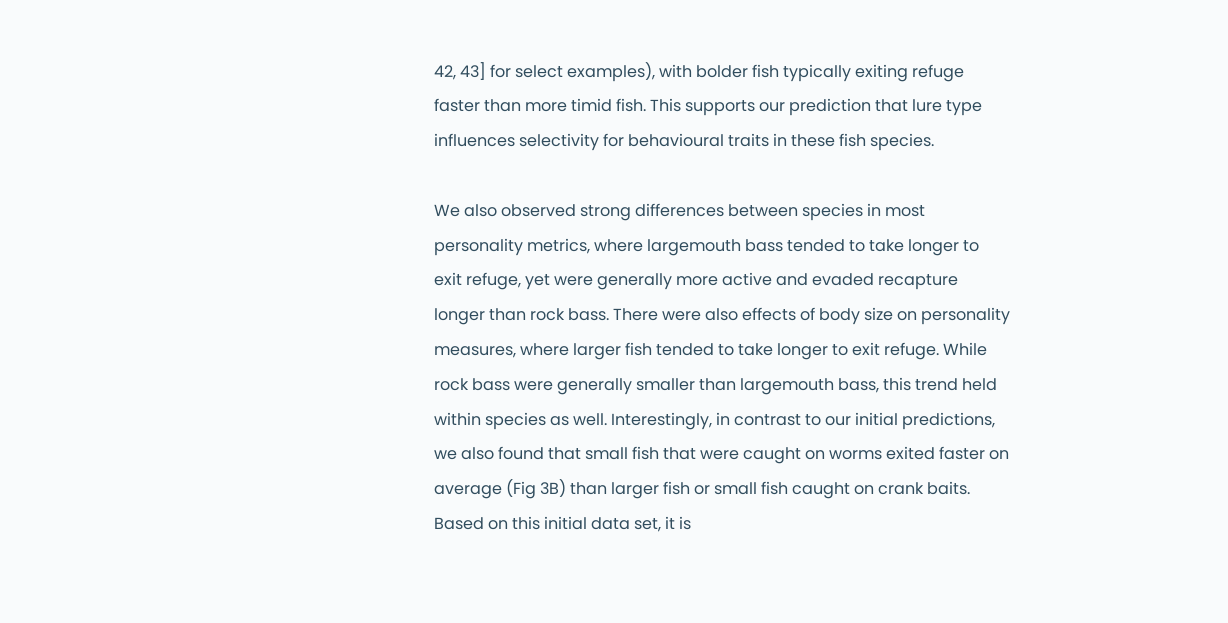42, 43] for select examples), with bolder fish typically exiting refuge faster than more timid fish. This supports our prediction that lure type influences selectivity for behavioural traits in these fish species.

We also observed strong differences between species in most personality metrics, where largemouth bass tended to take longer to exit refuge, yet were generally more active and evaded recapture longer than rock bass. There were also effects of body size on personality measures, where larger fish tended to take longer to exit refuge. While rock bass were generally smaller than largemouth bass, this trend held within species as well. Interestingly, in contrast to our initial predictions, we also found that small fish that were caught on worms exited faster on average (Fig 3B) than larger fish or small fish caught on crank baits. Based on this initial data set, it is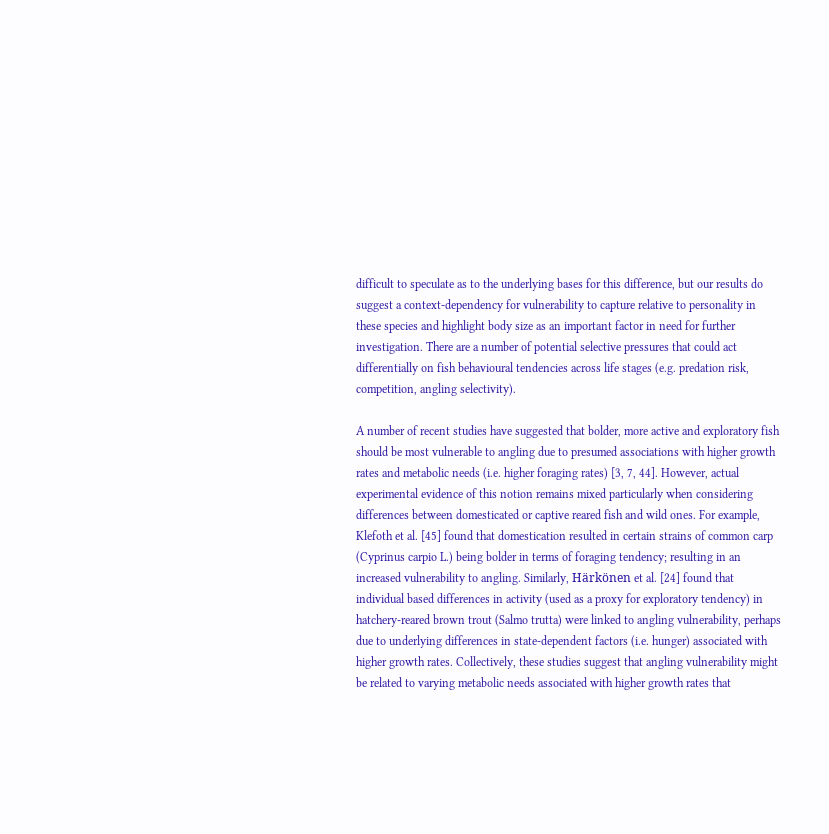difficult to speculate as to the underlying bases for this difference, but our results do suggest a context-dependency for vulnerability to capture relative to personality in these species and highlight body size as an important factor in need for further investigation. There are a number of potential selective pressures that could act differentially on fish behavioural tendencies across life stages (e.g. predation risk, competition, angling selectivity).

A number of recent studies have suggested that bolder, more active and exploratory fish should be most vulnerable to angling due to presumed associations with higher growth rates and metabolic needs (i.e. higher foraging rates) [3, 7, 44]. However, actual experimental evidence of this notion remains mixed particularly when considering differences between domesticated or captive reared fish and wild ones. For example, Klefoth et al. [45] found that domestication resulted in certain strains of common carp (Cyprinus carpio L.) being bolder in terms of foraging tendency; resulting in an increased vulnerability to angling. Similarly, Härkönen et al. [24] found that individual based differences in activity (used as a proxy for exploratory tendency) in hatchery-reared brown trout (Salmo trutta) were linked to angling vulnerability, perhaps due to underlying differences in state-dependent factors (i.e. hunger) associated with higher growth rates. Collectively, these studies suggest that angling vulnerability might be related to varying metabolic needs associated with higher growth rates that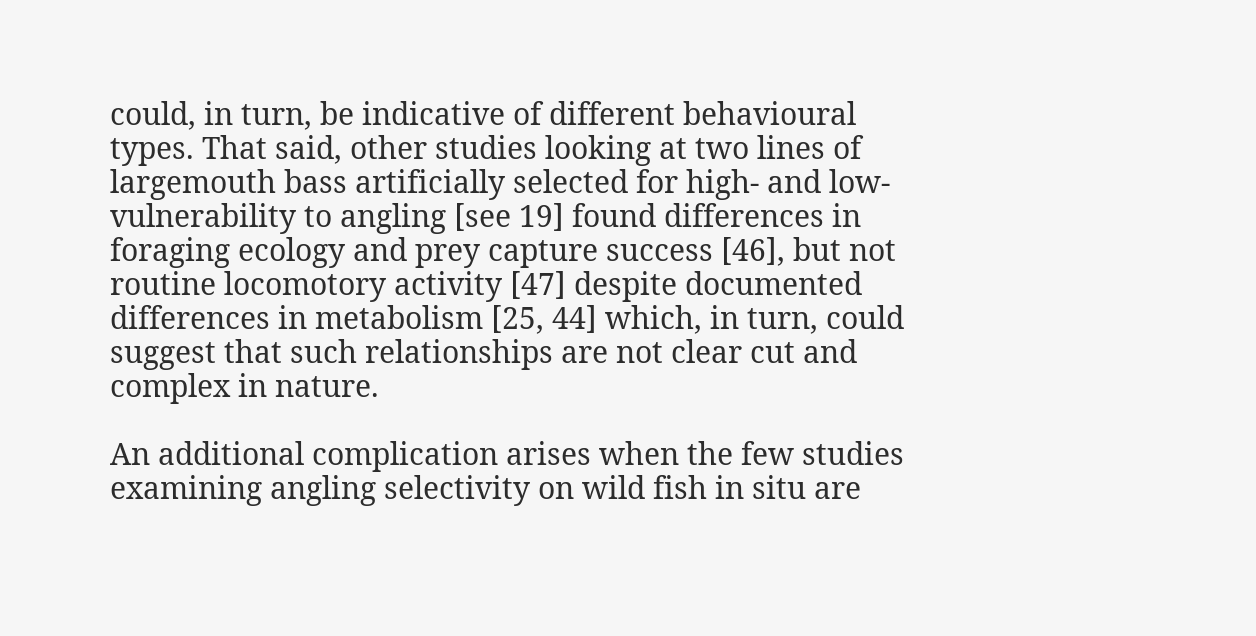could, in turn, be indicative of different behavioural types. That said, other studies looking at two lines of largemouth bass artificially selected for high- and low-vulnerability to angling [see 19] found differences in foraging ecology and prey capture success [46], but not routine locomotory activity [47] despite documented differences in metabolism [25, 44] which, in turn, could suggest that such relationships are not clear cut and complex in nature.

An additional complication arises when the few studies examining angling selectivity on wild fish in situ are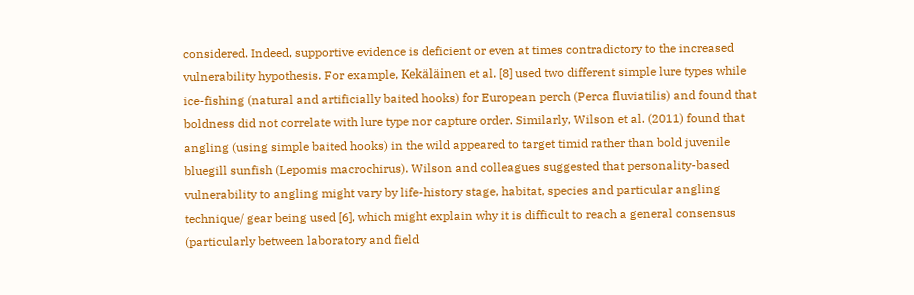considered. Indeed, supportive evidence is deficient or even at times contradictory to the increased vulnerability hypothesis. For example, Kekäläinen et al. [8] used two different simple lure types while ice-fishing (natural and artificially baited hooks) for European perch (Perca fluviatilis) and found that boldness did not correlate with lure type nor capture order. Similarly, Wilson et al. (2011) found that angling (using simple baited hooks) in the wild appeared to target timid rather than bold juvenile bluegill sunfish (Lepomis macrochirus). Wilson and colleagues suggested that personality-based vulnerability to angling might vary by life-history stage, habitat, species and particular angling technique/ gear being used [6], which might explain why it is difficult to reach a general consensus (particularly between laboratory and field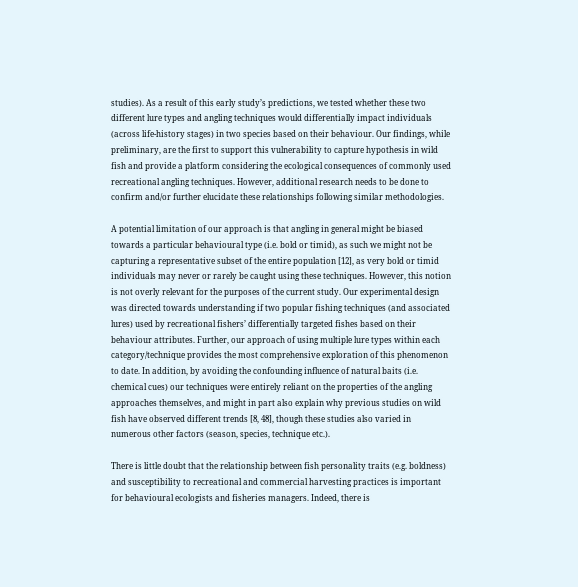studies). As a result of this early study’s predictions, we tested whether these two different lure types and angling techniques would differentially impact individuals (across life-history stages) in two species based on their behaviour. Our findings, while preliminary, are the first to support this vulnerability to capture hypothesis in wild fish and provide a platform considering the ecological consequences of commonly used recreational angling techniques. However, additional research needs to be done to confirm and/or further elucidate these relationships following similar methodologies.

A potential limitation of our approach is that angling in general might be biased towards a particular behavioural type (i.e. bold or timid), as such we might not be capturing a representative subset of the entire population [12], as very bold or timid individuals may never or rarely be caught using these techniques. However, this notion is not overly relevant for the purposes of the current study. Our experimental design was directed towards understanding if two popular fishing techniques (and associated lures) used by recreational fishers’ differentially targeted fishes based on their behaviour attributes. Further, our approach of using multiple lure types within each category/technique provides the most comprehensive exploration of this phenomenon to date. In addition, by avoiding the confounding influence of natural baits (i.e. chemical cues) our techniques were entirely reliant on the properties of the angling approaches themselves, and might in part also explain why previous studies on wild fish have observed different trends [8, 48], though these studies also varied in numerous other factors (season, species, technique etc.).

There is little doubt that the relationship between fish personality traits (e.g. boldness) and susceptibility to recreational and commercial harvesting practices is important for behavioural ecologists and fisheries managers. Indeed, there is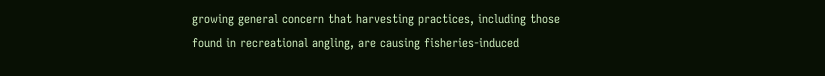growing general concern that harvesting practices, including those found in recreational angling, are causing fisheries-induced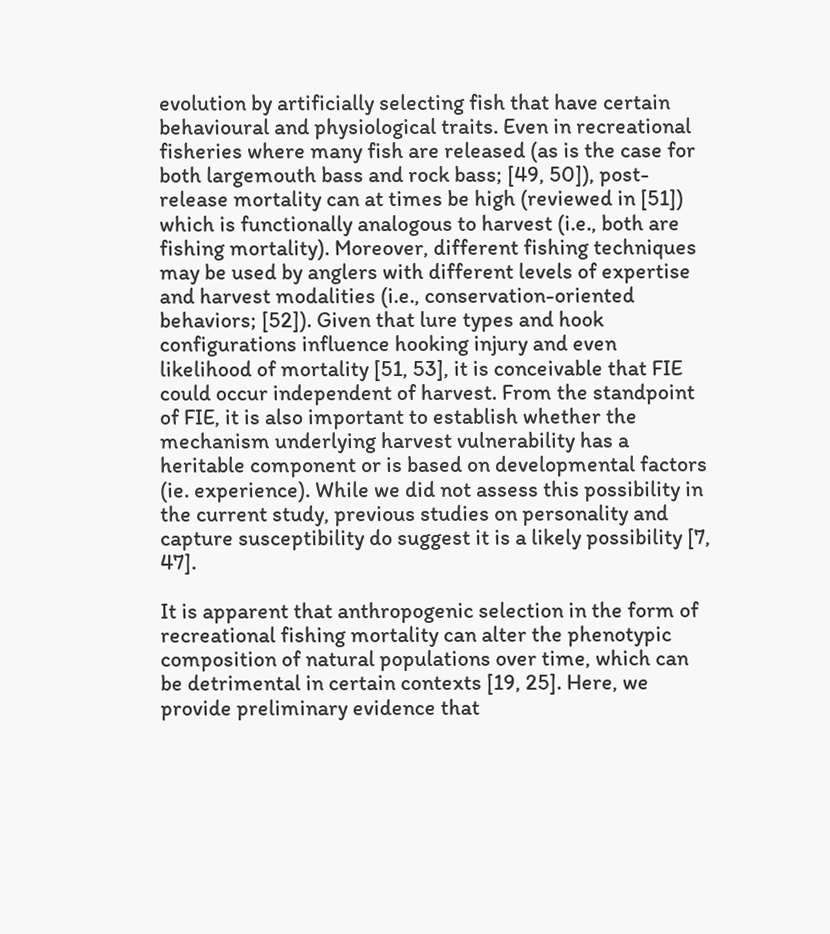evolution by artificially selecting fish that have certain behavioural and physiological traits. Even in recreational fisheries where many fish are released (as is the case for both largemouth bass and rock bass; [49, 50]), post-release mortality can at times be high (reviewed in [51]) which is functionally analogous to harvest (i.e., both are fishing mortality). Moreover, different fishing techniques may be used by anglers with different levels of expertise and harvest modalities (i.e., conservation-oriented behaviors; [52]). Given that lure types and hook configurations influence hooking injury and even likelihood of mortality [51, 53], it is conceivable that FIE could occur independent of harvest. From the standpoint of FIE, it is also important to establish whether the mechanism underlying harvest vulnerability has a heritable component or is based on developmental factors (ie. experience). While we did not assess this possibility in the current study, previous studies on personality and capture susceptibility do suggest it is a likely possibility [7, 47].

It is apparent that anthropogenic selection in the form of recreational fishing mortality can alter the phenotypic composition of natural populations over time, which can be detrimental in certain contexts [19, 25]. Here, we provide preliminary evidence that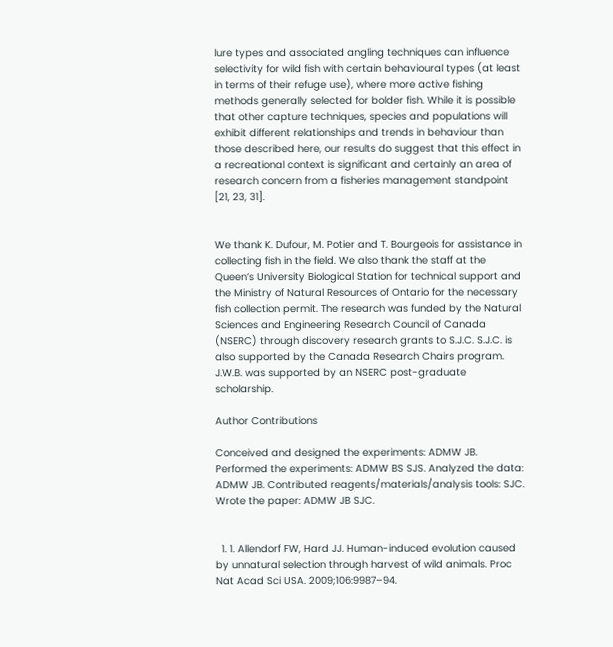lure types and associated angling techniques can influence selectivity for wild fish with certain behavioural types (at least in terms of their refuge use), where more active fishing methods generally selected for bolder fish. While it is possible that other capture techniques, species and populations will exhibit different relationships and trends in behaviour than those described here, our results do suggest that this effect in a recreational context is significant and certainly an area of research concern from a fisheries management standpoint [21, 23, 31].


We thank K. Dufour, M. Potier and T. Bourgeois for assistance in collecting fish in the field. We also thank the staff at the Queen’s University Biological Station for technical support and the Ministry of Natural Resources of Ontario for the necessary fish collection permit. The research was funded by the Natural Sciences and Engineering Research Council of Canada (NSERC) through discovery research grants to S.J.C. S.J.C. is also supported by the Canada Research Chairs program. J.W.B. was supported by an NSERC post-graduate scholarship.

Author Contributions

Conceived and designed the experiments: ADMW JB. Performed the experiments: ADMW BS SJS. Analyzed the data: ADMW JB. Contributed reagents/materials/analysis tools: SJC. Wrote the paper: ADMW JB SJC.


  1. 1. Allendorf FW, Hard JJ. Human-induced evolution caused by unnatural selection through harvest of wild animals. Proc Nat Acad Sci USA. 2009;106:9987–94.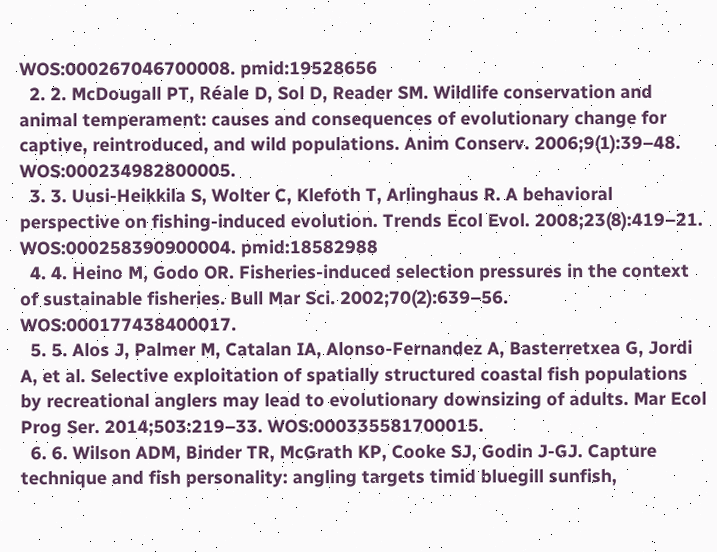WOS:000267046700008. pmid:19528656
  2. 2. McDougall PT, Réale D, Sol D, Reader SM. Wildlife conservation and animal temperament: causes and consequences of evolutionary change for captive, reintroduced, and wild populations. Anim Conserv. 2006;9(1):39–48. WOS:000234982800005.
  3. 3. Uusi-Heikkila S, Wolter C, Klefoth T, Arlinghaus R. A behavioral perspective on fishing-induced evolution. Trends Ecol Evol. 2008;23(8):419–21. WOS:000258390900004. pmid:18582988
  4. 4. Heino M, Godo OR. Fisheries-induced selection pressures in the context of sustainable fisheries. Bull Mar Sci. 2002;70(2):639–56. WOS:000177438400017.
  5. 5. Alos J, Palmer M, Catalan IA, Alonso-Fernandez A, Basterretxea G, Jordi A, et al. Selective exploitation of spatially structured coastal fish populations by recreational anglers may lead to evolutionary downsizing of adults. Mar Ecol Prog Ser. 2014;503:219–33. WOS:000335581700015.
  6. 6. Wilson ADM, Binder TR, McGrath KP, Cooke SJ, Godin J-GJ. Capture technique and fish personality: angling targets timid bluegill sunfish,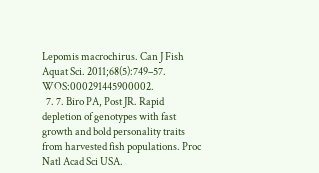Lepomis macrochirus. Can J Fish Aquat Sci. 2011;68(5):749–57. WOS:000291445900002.
  7. 7. Biro PA, Post JR. Rapid depletion of genotypes with fast growth and bold personality traits from harvested fish populations. Proc Natl Acad Sci USA.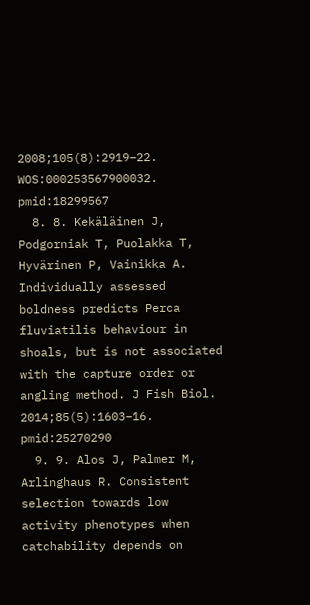2008;105(8):2919–22. WOS:000253567900032. pmid:18299567
  8. 8. Kekäläinen J, Podgorniak T, Puolakka T, Hyvärinen P, Vainikka A. Individually assessed boldness predicts Perca fluviatilis behaviour in shoals, but is not associated with the capture order or angling method. J Fish Biol. 2014;85(5):1603–16. pmid:25270290
  9. 9. Alos J, Palmer M, Arlinghaus R. Consistent selection towards low activity phenotypes when catchability depends on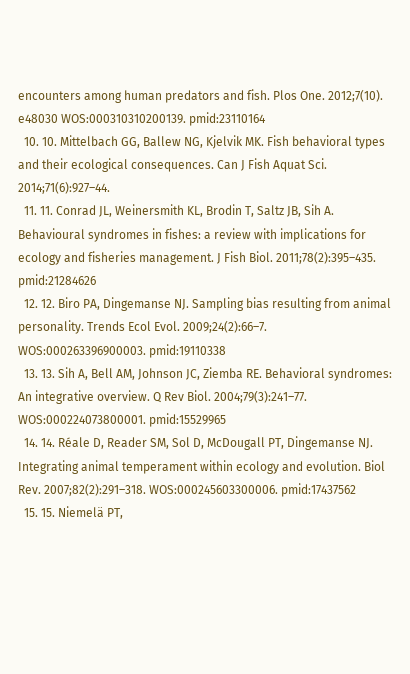encounters among human predators and fish. Plos One. 2012;7(10). e48030 WOS:000310310200139. pmid:23110164
  10. 10. Mittelbach GG, Ballew NG, Kjelvik MK. Fish behavioral types and their ecological consequences. Can J Fish Aquat Sci. 2014;71(6):927–44.
  11. 11. Conrad JL, Weinersmith KL, Brodin T, Saltz JB, Sih A. Behavioural syndromes in fishes: a review with implications for ecology and fisheries management. J Fish Biol. 2011;78(2):395–435. pmid:21284626
  12. 12. Biro PA, Dingemanse NJ. Sampling bias resulting from animal personality. Trends Ecol Evol. 2009;24(2):66–7. WOS:000263396900003. pmid:19110338
  13. 13. Sih A, Bell AM, Johnson JC, Ziemba RE. Behavioral syndromes: An integrative overview. Q Rev Biol. 2004;79(3):241–77. WOS:000224073800001. pmid:15529965
  14. 14. Réale D, Reader SM, Sol D, McDougall PT, Dingemanse NJ. Integrating animal temperament within ecology and evolution. Biol Rev. 2007;82(2):291–318. WOS:000245603300006. pmid:17437562
  15. 15. Niemelä PT,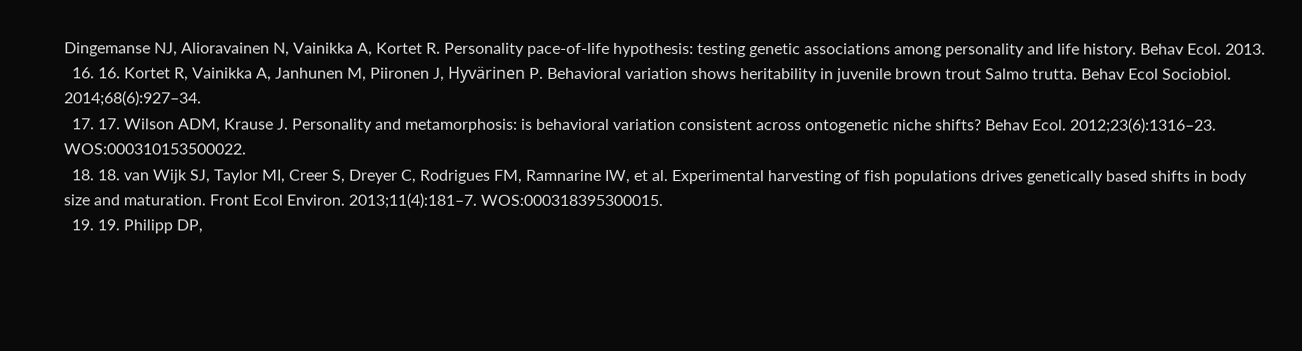Dingemanse NJ, Alioravainen N, Vainikka A, Kortet R. Personality pace-of-life hypothesis: testing genetic associations among personality and life history. Behav Ecol. 2013.
  16. 16. Kortet R, Vainikka A, Janhunen M, Piironen J, Hyvärinen P. Behavioral variation shows heritability in juvenile brown trout Salmo trutta. Behav Ecol Sociobiol. 2014;68(6):927–34.
  17. 17. Wilson ADM, Krause J. Personality and metamorphosis: is behavioral variation consistent across ontogenetic niche shifts? Behav Ecol. 2012;23(6):1316–23. WOS:000310153500022.
  18. 18. van Wijk SJ, Taylor MI, Creer S, Dreyer C, Rodrigues FM, Ramnarine IW, et al. Experimental harvesting of fish populations drives genetically based shifts in body size and maturation. Front Ecol Environ. 2013;11(4):181–7. WOS:000318395300015.
  19. 19. Philipp DP,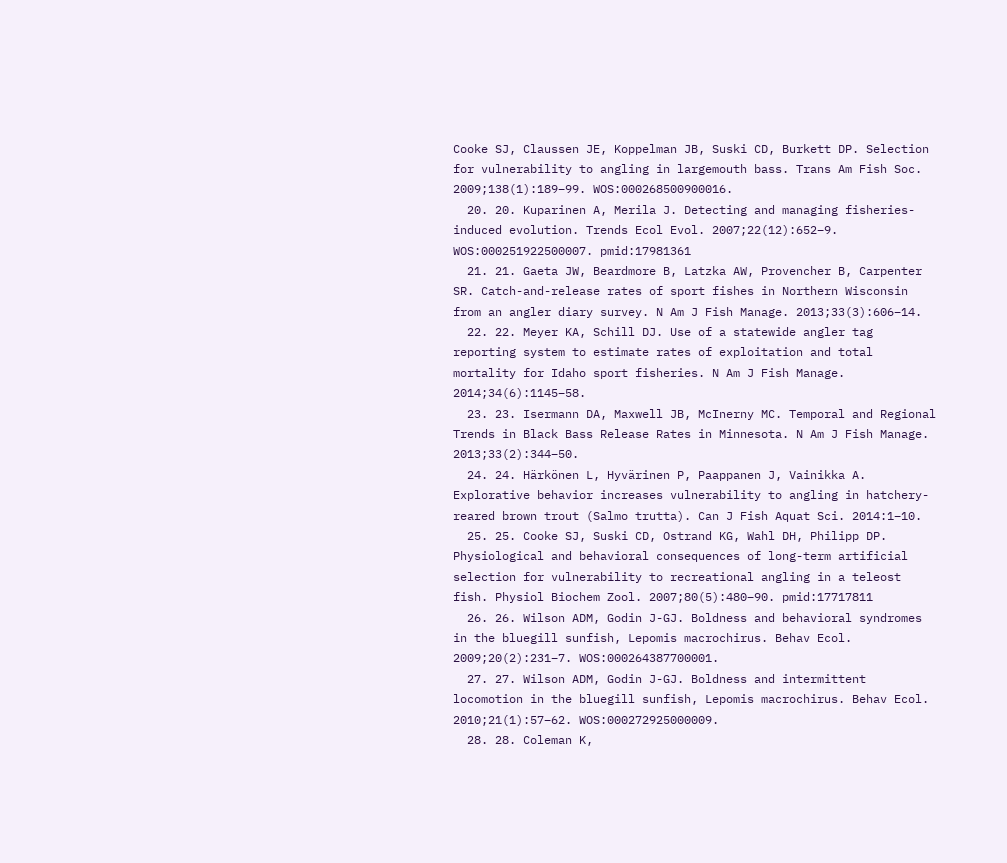Cooke SJ, Claussen JE, Koppelman JB, Suski CD, Burkett DP. Selection for vulnerability to angling in largemouth bass. Trans Am Fish Soc. 2009;138(1):189–99. WOS:000268500900016.
  20. 20. Kuparinen A, Merila J. Detecting and managing fisheries-induced evolution. Trends Ecol Evol. 2007;22(12):652–9. WOS:000251922500007. pmid:17981361
  21. 21. Gaeta JW, Beardmore B, Latzka AW, Provencher B, Carpenter SR. Catch-and-release rates of sport fishes in Northern Wisconsin from an angler diary survey. N Am J Fish Manage. 2013;33(3):606–14.
  22. 22. Meyer KA, Schill DJ. Use of a statewide angler tag reporting system to estimate rates of exploitation and total mortality for Idaho sport fisheries. N Am J Fish Manage. 2014;34(6):1145–58.
  23. 23. Isermann DA, Maxwell JB, McInerny MC. Temporal and Regional Trends in Black Bass Release Rates in Minnesota. N Am J Fish Manage. 2013;33(2):344–50.
  24. 24. Härkönen L, Hyvärinen P, Paappanen J, Vainikka A. Explorative behavior increases vulnerability to angling in hatchery-reared brown trout (Salmo trutta). Can J Fish Aquat Sci. 2014:1–10.
  25. 25. Cooke SJ, Suski CD, Ostrand KG, Wahl DH, Philipp DP. Physiological and behavioral consequences of long-term artificial selection for vulnerability to recreational angling in a teleost fish. Physiol Biochem Zool. 2007;80(5):480–90. pmid:17717811
  26. 26. Wilson ADM, Godin J-GJ. Boldness and behavioral syndromes in the bluegill sunfish, Lepomis macrochirus. Behav Ecol. 2009;20(2):231–7. WOS:000264387700001.
  27. 27. Wilson ADM, Godin J-GJ. Boldness and intermittent locomotion in the bluegill sunfish, Lepomis macrochirus. Behav Ecol. 2010;21(1):57–62. WOS:000272925000009.
  28. 28. Coleman K,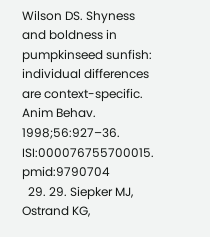Wilson DS. Shyness and boldness in pumpkinseed sunfish: individual differences are context-specific. Anim Behav. 1998;56:927–36. ISI:000076755700015. pmid:9790704
  29. 29. Siepker MJ, Ostrand KG,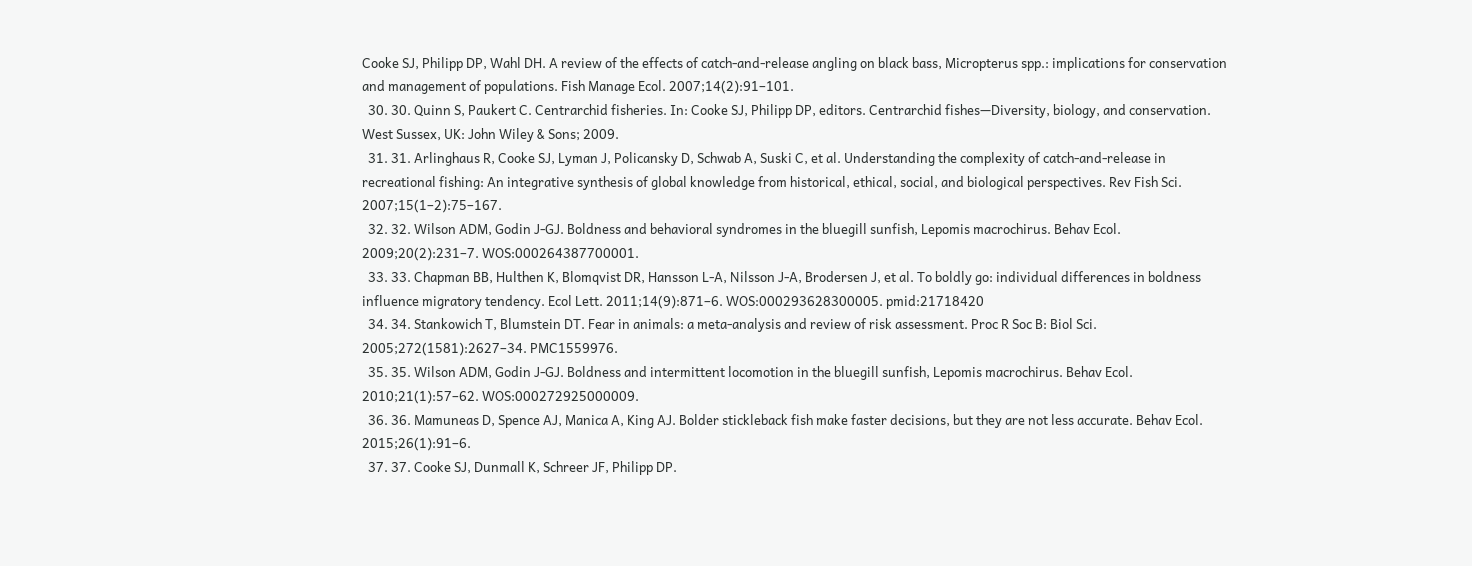Cooke SJ, Philipp DP, Wahl DH. A review of the effects of catch-and-release angling on black bass, Micropterus spp.: implications for conservation and management of populations. Fish Manage Ecol. 2007;14(2):91–101.
  30. 30. Quinn S, Paukert C. Centrarchid fisheries. In: Cooke SJ, Philipp DP, editors. Centrarchid fishes—Diversity, biology, and conservation. West Sussex, UK: John Wiley & Sons; 2009.
  31. 31. Arlinghaus R, Cooke SJ, Lyman J, Policansky D, Schwab A, Suski C, et al. Understanding the complexity of catch-and-release in recreational fishing: An integrative synthesis of global knowledge from historical, ethical, social, and biological perspectives. Rev Fish Sci. 2007;15(1–2):75–167.
  32. 32. Wilson ADM, Godin J-GJ. Boldness and behavioral syndromes in the bluegill sunfish, Lepomis macrochirus. Behav Ecol. 2009;20(2):231–7. WOS:000264387700001.
  33. 33. Chapman BB, Hulthen K, Blomqvist DR, Hansson L-A, Nilsson J-A, Brodersen J, et al. To boldly go: individual differences in boldness influence migratory tendency. Ecol Lett. 2011;14(9):871–6. WOS:000293628300005. pmid:21718420
  34. 34. Stankowich T, Blumstein DT. Fear in animals: a meta-analysis and review of risk assessment. Proc R Soc B: Biol Sci. 2005;272(1581):2627–34. PMC1559976.
  35. 35. Wilson ADM, Godin J-GJ. Boldness and intermittent locomotion in the bluegill sunfish, Lepomis macrochirus. Behav Ecol. 2010;21(1):57–62. WOS:000272925000009.
  36. 36. Mamuneas D, Spence AJ, Manica A, King AJ. Bolder stickleback fish make faster decisions, but they are not less accurate. Behav Ecol. 2015;26(1):91–6.
  37. 37. Cooke SJ, Dunmall K, Schreer JF, Philipp DP.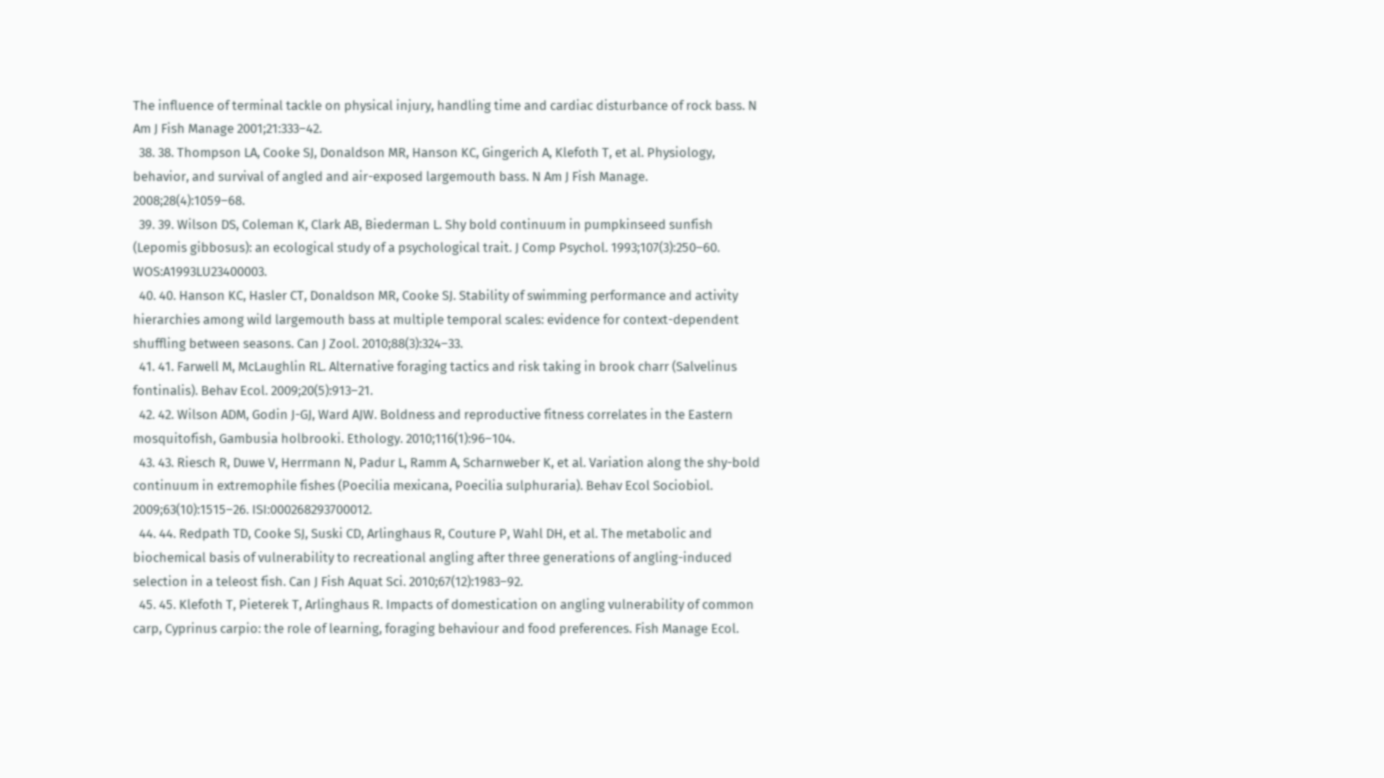The influence of terminal tackle on physical injury, handling time and cardiac disturbance of rock bass. N Am J Fish Manage 2001;21:333–42.
  38. 38. Thompson LA, Cooke SJ, Donaldson MR, Hanson KC, Gingerich A, Klefoth T, et al. Physiology, behavior, and survival of angled and air-exposed largemouth bass. N Am J Fish Manage. 2008;28(4):1059–68.
  39. 39. Wilson DS, Coleman K, Clark AB, Biederman L. Shy bold continuum in pumpkinseed sunfish (Lepomis gibbosus): an ecological study of a psychological trait. J Comp Psychol. 1993;107(3):250–60. WOS:A1993LU23400003.
  40. 40. Hanson KC, Hasler CT, Donaldson MR, Cooke SJ. Stability of swimming performance and activity hierarchies among wild largemouth bass at multiple temporal scales: evidence for context-dependent shuffling between seasons. Can J Zool. 2010;88(3):324–33.
  41. 41. Farwell M, McLaughlin RL. Alternative foraging tactics and risk taking in brook charr (Salvelinus fontinalis). Behav Ecol. 2009;20(5):913–21.
  42. 42. Wilson ADM, Godin J-GJ, Ward AJW. Boldness and reproductive fitness correlates in the Eastern mosquitofish, Gambusia holbrooki. Ethology. 2010;116(1):96–104.
  43. 43. Riesch R, Duwe V, Herrmann N, Padur L, Ramm A, Scharnweber K, et al. Variation along the shy-bold continuum in extremophile fishes (Poecilia mexicana, Poecilia sulphuraria). Behav Ecol Sociobiol. 2009;63(10):1515–26. ISI:000268293700012.
  44. 44. Redpath TD, Cooke SJ, Suski CD, Arlinghaus R, Couture P, Wahl DH, et al. The metabolic and biochemical basis of vulnerability to recreational angling after three generations of angling-induced selection in a teleost fish. Can J Fish Aquat Sci. 2010;67(12):1983–92.
  45. 45. Klefoth T, Pieterek T, Arlinghaus R. Impacts of domestication on angling vulnerability of common carp, Cyprinus carpio: the role of learning, foraging behaviour and food preferences. Fish Manage Ecol.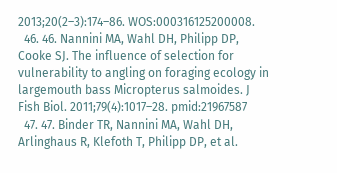2013;20(2–3):174–86. WOS:000316125200008.
  46. 46. Nannini MA, Wahl DH, Philipp DP, Cooke SJ. The influence of selection for vulnerability to angling on foraging ecology in largemouth bass Micropterus salmoides. J Fish Biol. 2011;79(4):1017–28. pmid:21967587
  47. 47. Binder TR, Nannini MA, Wahl DH, Arlinghaus R, Klefoth T, Philipp DP, et al.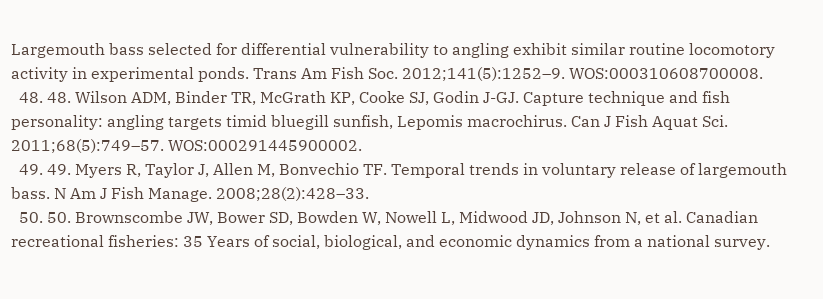Largemouth bass selected for differential vulnerability to angling exhibit similar routine locomotory activity in experimental ponds. Trans Am Fish Soc. 2012;141(5):1252–9. WOS:000310608700008.
  48. 48. Wilson ADM, Binder TR, McGrath KP, Cooke SJ, Godin J-GJ. Capture technique and fish personality: angling targets timid bluegill sunfish, Lepomis macrochirus. Can J Fish Aquat Sci. 2011;68(5):749–57. WOS:000291445900002.
  49. 49. Myers R, Taylor J, Allen M, Bonvechio TF. Temporal trends in voluntary release of largemouth bass. N Am J Fish Manage. 2008;28(2):428–33.
  50. 50. Brownscombe JW, Bower SD, Bowden W, Nowell L, Midwood JD, Johnson N, et al. Canadian recreational fisheries: 35 Years of social, biological, and economic dynamics from a national survey.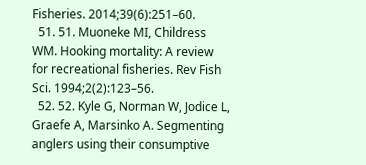Fisheries. 2014;39(6):251–60.
  51. 51. Muoneke MI, Childress WM. Hooking mortality: A review for recreational fisheries. Rev Fish Sci. 1994;2(2):123–56.
  52. 52. Kyle G, Norman W, Jodice L, Graefe A, Marsinko A. Segmenting anglers using their consumptive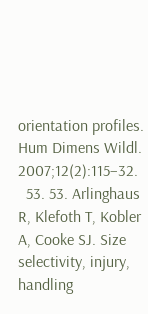orientation profiles. Hum Dimens Wildl. 2007;12(2):115–32.
  53. 53. Arlinghaus R, Klefoth T, Kobler A, Cooke SJ. Size selectivity, injury, handling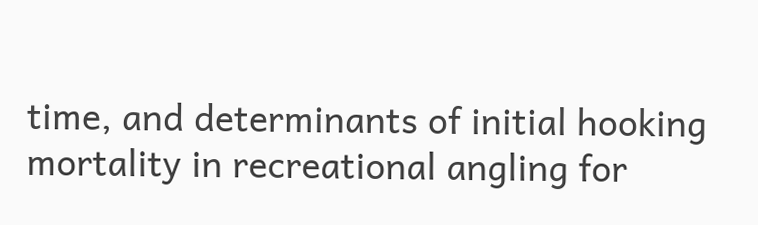time, and determinants of initial hooking mortality in recreational angling for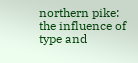northern pike: the influence of type and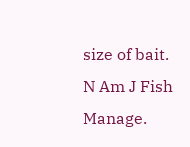size of bait. N Am J Fish Manage.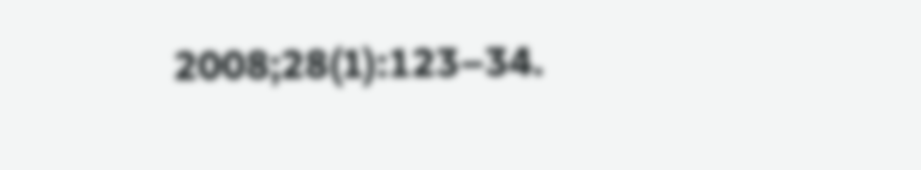2008;28(1):123–34.